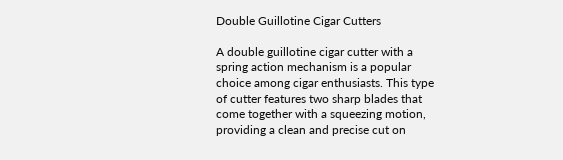Double Guillotine Cigar Cutters

A double guillotine cigar cutter with a spring action mechanism is a popular choice among cigar enthusiasts. This type of cutter features two sharp blades that come together with a squeezing motion, providing a clean and precise cut on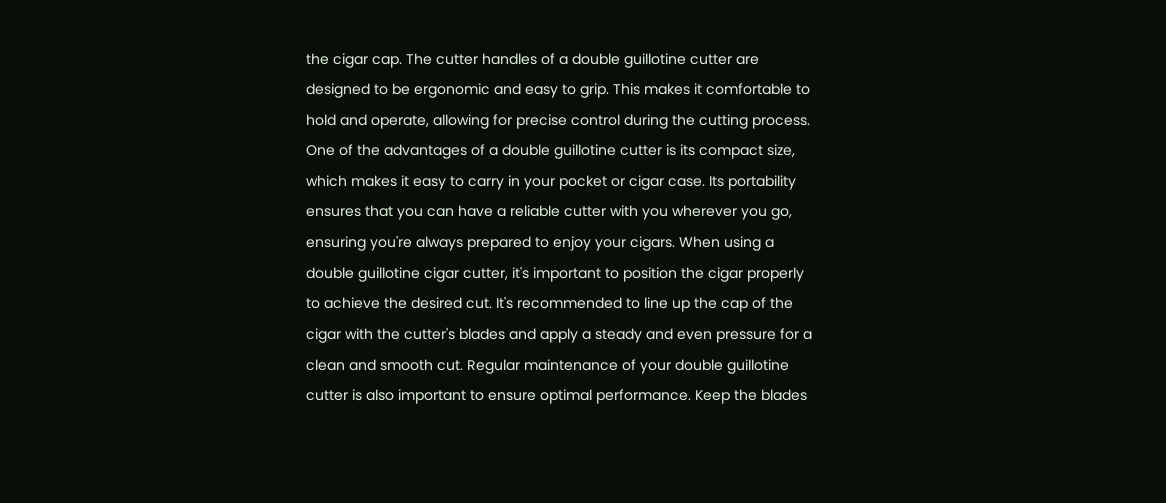the cigar cap. The cutter handles of a double guillotine cutter are designed to be ergonomic and easy to grip. This makes it comfortable to hold and operate, allowing for precise control during the cutting process. One of the advantages of a double guillotine cutter is its compact size, which makes it easy to carry in your pocket or cigar case. Its portability ensures that you can have a reliable cutter with you wherever you go, ensuring you're always prepared to enjoy your cigars. When using a double guillotine cigar cutter, it's important to position the cigar properly to achieve the desired cut. It's recommended to line up the cap of the cigar with the cutter's blades and apply a steady and even pressure for a clean and smooth cut. Regular maintenance of your double guillotine cutter is also important to ensure optimal performance. Keep the blades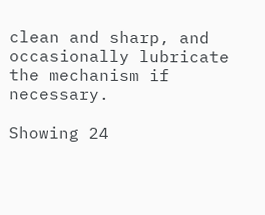clean and sharp, and occasionally lubricate the mechanism if necessary.

Showing 24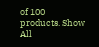of 100 products. Show All